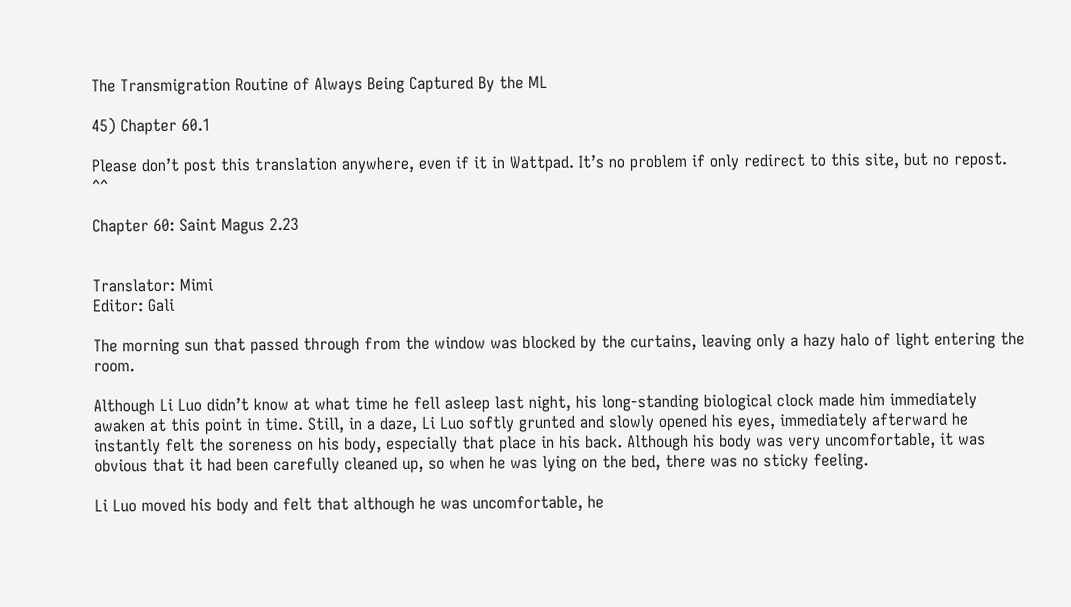The Transmigration Routine of Always Being Captured By the ML

45) Chapter 60.1

Please don’t post this translation anywhere, even if it in Wattpad. It’s no problem if only redirect to this site, but no repost. ^^

Chapter 60: Saint Magus 2.23


Translator: Mimi
Editor: Gali

The morning sun that passed through from the window was blocked by the curtains, leaving only a hazy halo of light entering the room.

Although Li Luo didn’t know at what time he fell asleep last night, his long-standing biological clock made him immediately awaken at this point in time. Still, in a daze, Li Luo softly grunted and slowly opened his eyes, immediately afterward he instantly felt the soreness on his body, especially that place in his back. Although his body was very uncomfortable, it was obvious that it had been carefully cleaned up, so when he was lying on the bed, there was no sticky feeling.

Li Luo moved his body and felt that although he was uncomfortable, he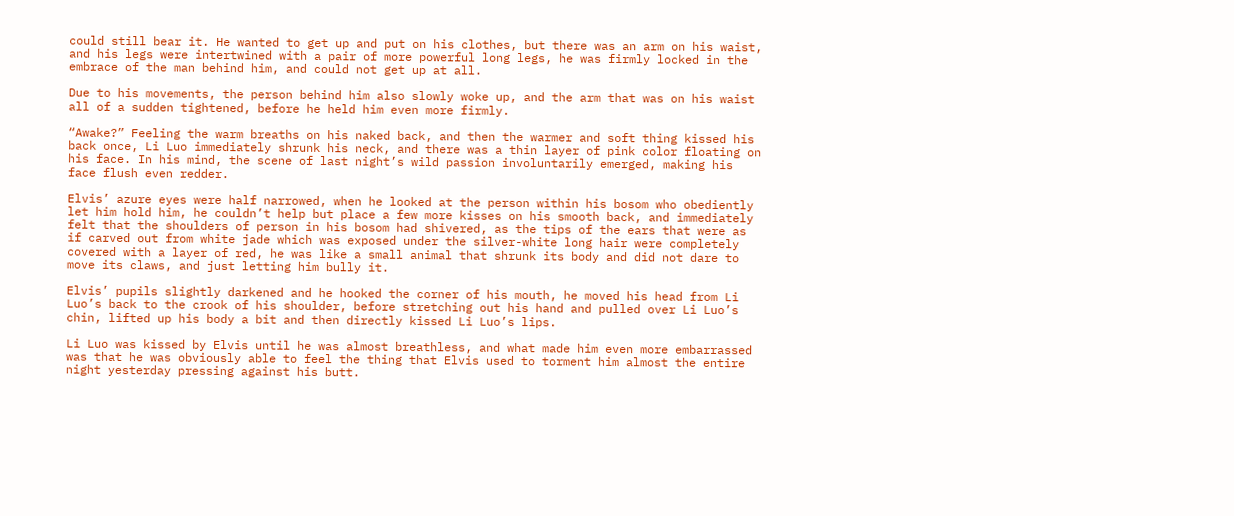could still bear it. He wanted to get up and put on his clothes, but there was an arm on his waist, and his legs were intertwined with a pair of more powerful long legs, he was firmly locked in the embrace of the man behind him, and could not get up at all.

Due to his movements, the person behind him also slowly woke up, and the arm that was on his waist all of a sudden tightened, before he held him even more firmly.

“Awake?” Feeling the warm breaths on his naked back, and then the warmer and soft thing kissed his back once, Li Luo immediately shrunk his neck, and there was a thin layer of pink color floating on his face. In his mind, the scene of last night’s wild passion involuntarily emerged, making his face flush even redder.

Elvis’ azure eyes were half narrowed, when he looked at the person within his bosom who obediently let him hold him, he couldn’t help but place a few more kisses on his smooth back, and immediately felt that the shoulders of person in his bosom had shivered, as the tips of the ears that were as if carved out from white jade which was exposed under the silver-white long hair were completely covered with a layer of red, he was like a small animal that shrunk its body and did not dare to move its claws, and just letting him bully it.

Elvis’ pupils slightly darkened and he hooked the corner of his mouth, he moved his head from Li Luo’s back to the crook of his shoulder, before stretching out his hand and pulled over Li Luo’s chin, lifted up his body a bit and then directly kissed Li Luo’s lips.

Li Luo was kissed by Elvis until he was almost breathless, and what made him even more embarrassed was that he was obviously able to feel the thing that Elvis used to torment him almost the entire night yesterday pressing against his butt.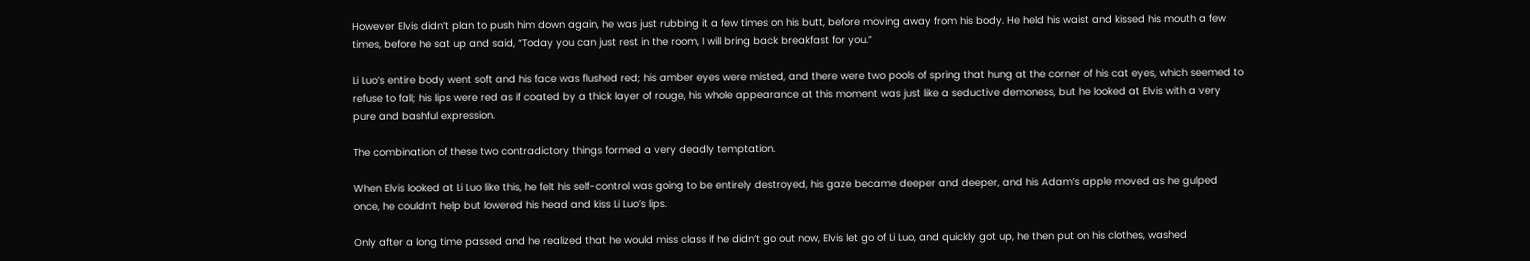However Elvis didn’t plan to push him down again, he was just rubbing it a few times on his butt, before moving away from his body. He held his waist and kissed his mouth a few times, before he sat up and said, “Today you can just rest in the room, I will bring back breakfast for you.”

Li Luo’s entire body went soft and his face was flushed red; his amber eyes were misted, and there were two pools of spring that hung at the corner of his cat eyes, which seemed to refuse to fall; his lips were red as if coated by a thick layer of rouge, his whole appearance at this moment was just like a seductive demoness, but he looked at Elvis with a very pure and bashful expression.

The combination of these two contradictory things formed a very deadly temptation.

When Elvis looked at Li Luo like this, he felt his self-control was going to be entirely destroyed, his gaze became deeper and deeper, and his Adam’s apple moved as he gulped once, he couldn’t help but lowered his head and kiss Li Luo’s lips.

Only after a long time passed and he realized that he would miss class if he didn’t go out now, Elvis let go of Li Luo, and quickly got up, he then put on his clothes, washed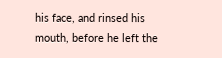his face, and rinsed his mouth, before he left the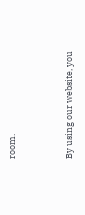room.


By using our website, you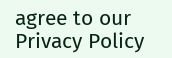agree to our Privacy Policy